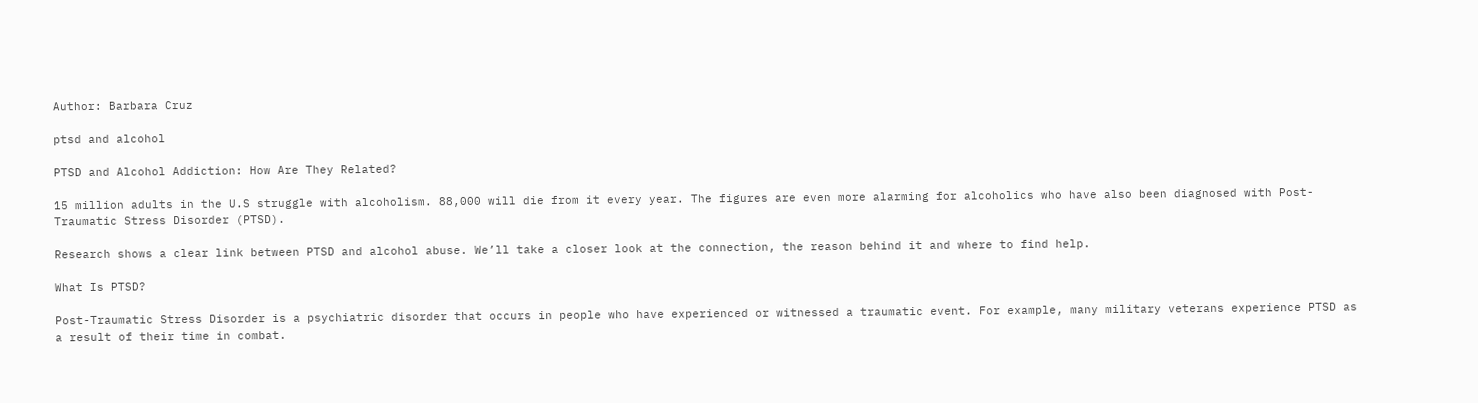Author: Barbara Cruz

ptsd and alcohol

PTSD and Alcohol Addiction: How Are They Related?

15 million adults in the U.S struggle with alcoholism. 88,000 will die from it every year. The figures are even more alarming for alcoholics who have also been diagnosed with Post-Traumatic Stress Disorder (PTSD).

Research shows a clear link between PTSD and alcohol abuse. We’ll take a closer look at the connection, the reason behind it and where to find help.

What Is PTSD?

Post-Traumatic Stress Disorder is a psychiatric disorder that occurs in people who have experienced or witnessed a traumatic event. For example, many military veterans experience PTSD as a result of their time in combat.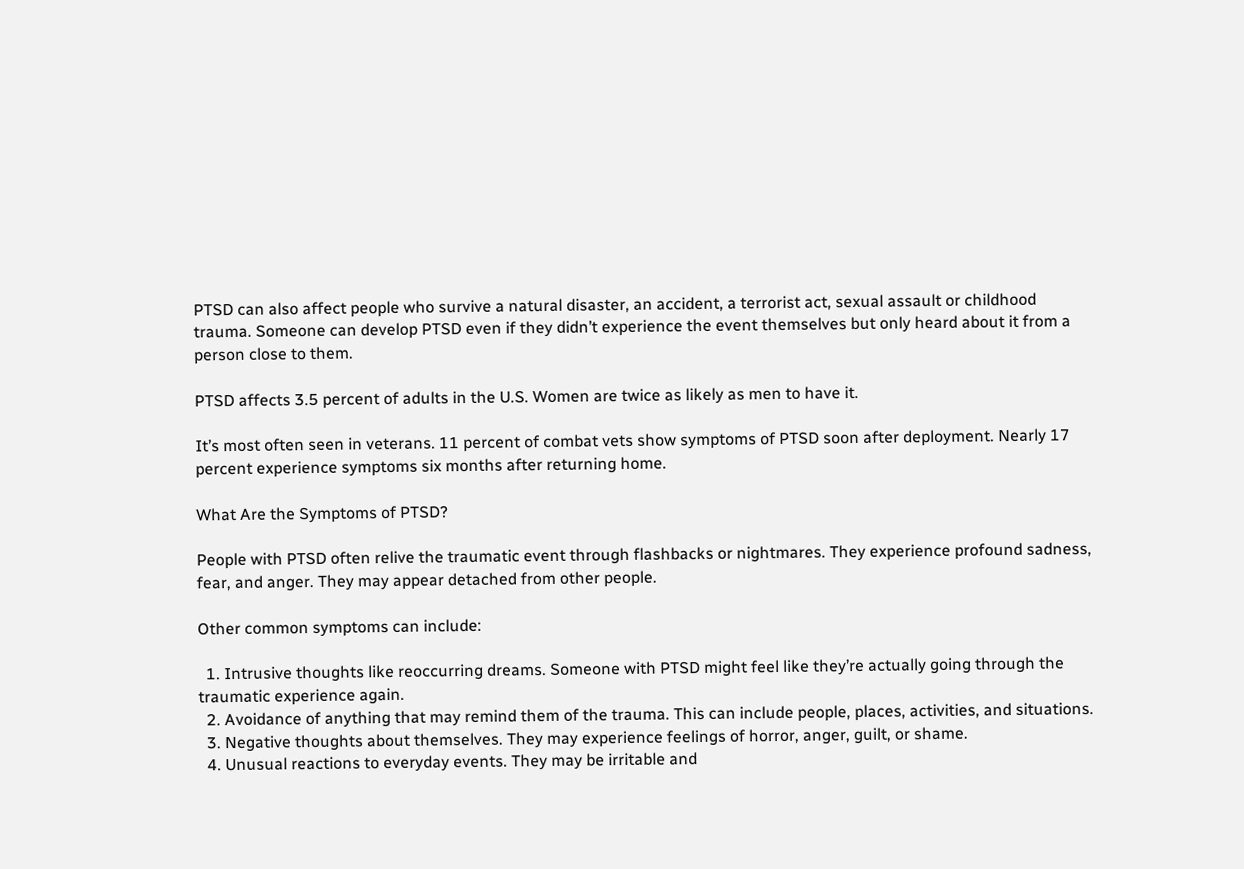PTSD can also affect people who survive a natural disaster, an accident, a terrorist act, sexual assault or childhood trauma. Someone can develop PTSD even if they didn’t experience the event themselves but only heard about it from a person close to them.

PTSD affects 3.5 percent of adults in the U.S. Women are twice as likely as men to have it.

It’s most often seen in veterans. 11 percent of combat vets show symptoms of PTSD soon after deployment. Nearly 17 percent experience symptoms six months after returning home.

What Are the Symptoms of PTSD?

People with PTSD often relive the traumatic event through flashbacks or nightmares. They experience profound sadness, fear, and anger. They may appear detached from other people.

Other common symptoms can include:

  1. Intrusive thoughts like reoccurring dreams. Someone with PTSD might feel like they’re actually going through the traumatic experience again.
  2. Avoidance of anything that may remind them of the trauma. This can include people, places, activities, and situations.
  3. Negative thoughts about themselves. They may experience feelings of horror, anger, guilt, or shame.
  4. Unusual reactions to everyday events. They may be irritable and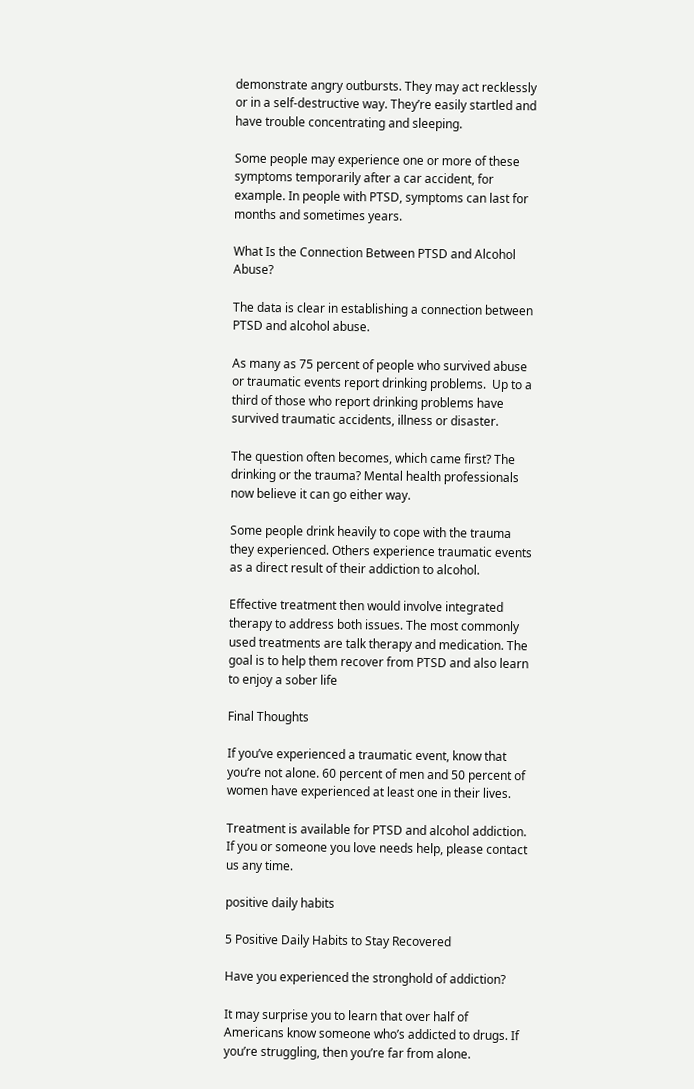demonstrate angry outbursts. They may act recklessly or in a self-destructive way. They’re easily startled and have trouble concentrating and sleeping.

Some people may experience one or more of these symptoms temporarily after a car accident, for example. In people with PTSD, symptoms can last for months and sometimes years.

What Is the Connection Between PTSD and Alcohol Abuse?

The data is clear in establishing a connection between PTSD and alcohol abuse.

As many as 75 percent of people who survived abuse or traumatic events report drinking problems.  Up to a third of those who report drinking problems have survived traumatic accidents, illness or disaster.

The question often becomes, which came first? The drinking or the trauma? Mental health professionals now believe it can go either way.

Some people drink heavily to cope with the trauma they experienced. Others experience traumatic events as a direct result of their addiction to alcohol.

Effective treatment then would involve integrated therapy to address both issues. The most commonly used treatments are talk therapy and medication. The goal is to help them recover from PTSD and also learn to enjoy a sober life

Final Thoughts

If you’ve experienced a traumatic event, know that you’re not alone. 60 percent of men and 50 percent of women have experienced at least one in their lives.

Treatment is available for PTSD and alcohol addiction. If you or someone you love needs help, please contact us any time.

positive daily habits

5 Positive Daily Habits to Stay Recovered

Have you experienced the stronghold of addiction?

It may surprise you to learn that over half of Americans know someone who’s addicted to drugs. If you’re struggling, then you’re far from alone.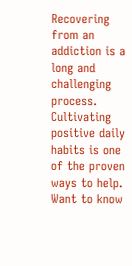Recovering from an addiction is a long and challenging process. Cultivating positive daily habits is one of the proven ways to help. Want to know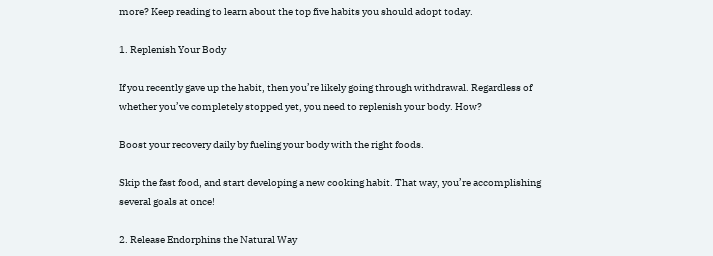more? Keep reading to learn about the top five habits you should adopt today.

1. Replenish Your Body

If you recently gave up the habit, then you’re likely going through withdrawal. Regardless of whether you’ve completely stopped yet, you need to replenish your body. How?

Boost your recovery daily by fueling your body with the right foods.

Skip the fast food, and start developing a new cooking habit. That way, you’re accomplishing several goals at once!

2. Release Endorphins the Natural Way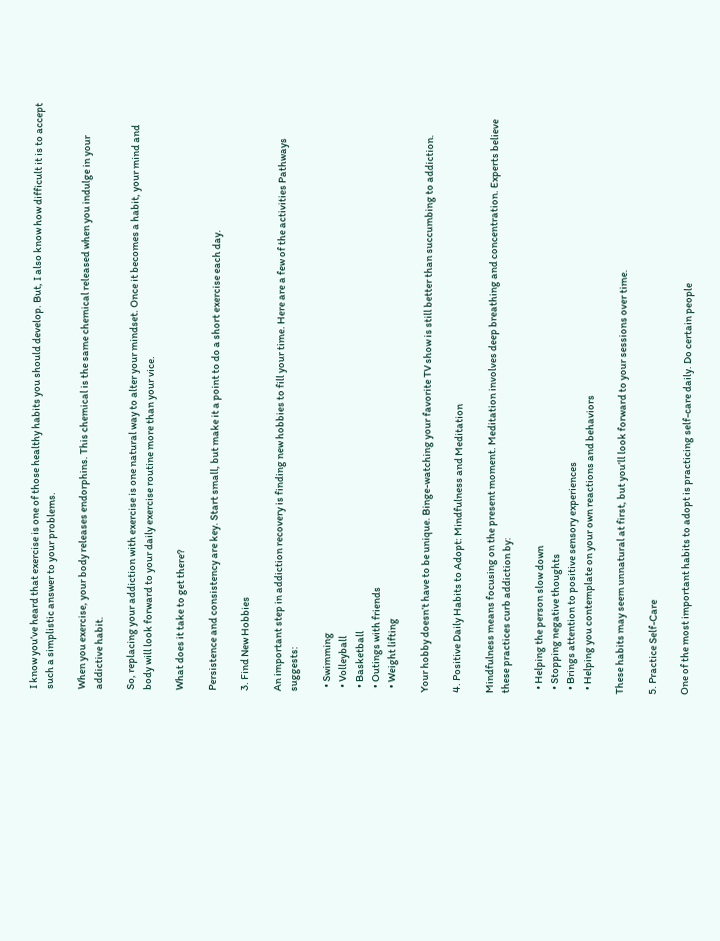I know you’ve heard that exercise is one of those healthy habits you should develop. But, I also know how difficult it is to accept such a simplistic answer to your problems.

When you exercise, your body releases endorphins. This chemical is the same chemical released when you indulge in your addictive habit.

So, replacing your addiction with exercise is one natural way to alter your mindset. Once it becomes a habit, your mind and body will look forward to your daily exercise routine more than your vice.

What does it take to get there?

Persistence and consistency are key. Start small, but make it a point to do a short exercise each day.

3. Find New Hobbies

An important step in addiction recovery is finding new hobbies to fill your time. Here are a few of the activities Pathways suggests:

  • Swimming
  • Volleyball
  • Basketball
  • Outings with friends
  • Weight lifting

Your hobby doesn’t have to be unique. Binge-watching your favorite TV show is still better than succumbing to addiction.

4. Positive Daily Habits to Adopt: Mindfulness and Meditation

Mindfulness means focusing on the present moment. Meditation involves deep breathing and concentration. Experts believe these practices curb addiction by:

  • Helping the person slow down
  • Stopping negative thoughts
  • Brings attention to positive sensory experiences
  • Helping you contemplate on your own reactions and behaviors

These habits may seem unnatural at first, but you’ll look forward to your sessions over time.

5. Practice Self-Care

One of the most important habits to adopt is practicing self-care daily. Do certain people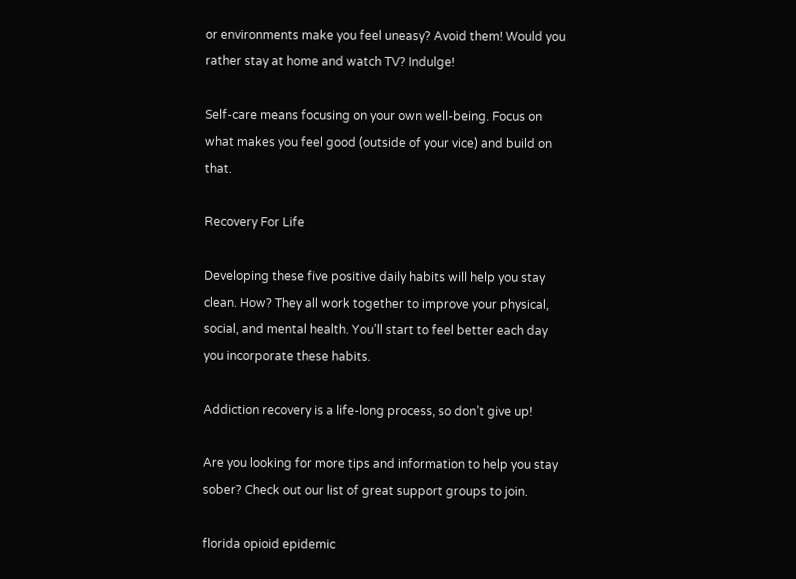or environments make you feel uneasy? Avoid them! Would you rather stay at home and watch TV? Indulge!

Self-care means focusing on your own well-being. Focus on what makes you feel good (outside of your vice) and build on that.

Recovery For Life

Developing these five positive daily habits will help you stay clean. How? They all work together to improve your physical, social, and mental health. You’ll start to feel better each day you incorporate these habits.

Addiction recovery is a life-long process, so don’t give up!

Are you looking for more tips and information to help you stay sober? Check out our list of great support groups to join.

florida opioid epidemic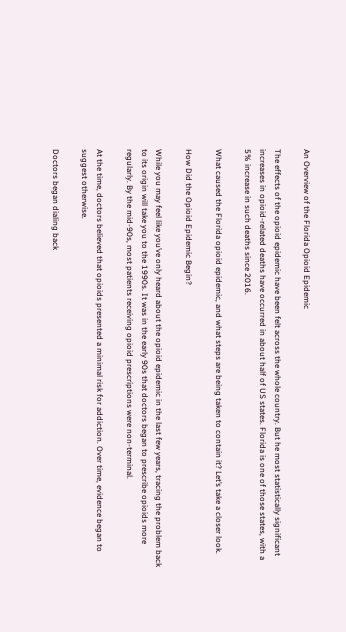An Overview of the Florida Opioid Epidemic

The effects of the opioid epidemic have been felt across the whole country. But he most statistically significant increases in opioid-related deaths have occurred in about half of US states. Florida is one of those states, with a 5% increase in such deaths since 2016.

What caused the Florida opioid epidemic, and what steps are being taken to contain it? Let’s take a closer look.

How Did the Opioid Epidemic Begin?

While you may feel like you’ve only heard about the opioid epidemic in the last few years, tracing the problem back to its origin will take you to the 1990s. It was in the early 90s that doctors began to prescribe opioids more regularly. By the mid-90s, most patients receiving opioid prescriptions were non-terminal.

At the time, doctors believed that opioids presented a minimal risk for addiction. Over time, evidence began to suggest otherwise.

Doctors began dialing back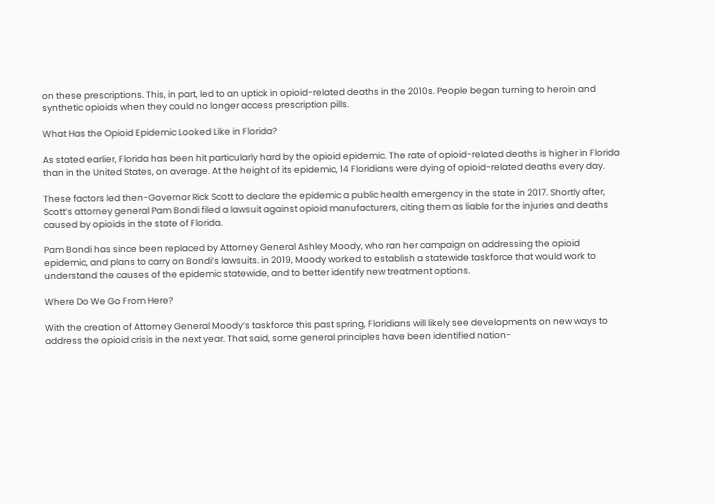on these prescriptions. This, in part, led to an uptick in opioid-related deaths in the 2010s. People began turning to heroin and synthetic opioids when they could no longer access prescription pills.

What Has the Opioid Epidemic Looked Like in Florida?

As stated earlier, Florida has been hit particularly hard by the opioid epidemic. The rate of opioid-related deaths is higher in Florida than in the United States, on average. At the height of its epidemic, 14 Floridians were dying of opioid-related deaths every day.

These factors led then-Governor Rick Scott to declare the epidemic a public health emergency in the state in 2017. Shortly after, Scott’s attorney general Pam Bondi filed a lawsuit against opioid manufacturers, citing them as liable for the injuries and deaths caused by opioids in the state of Florida.

Pam Bondi has since been replaced by Attorney General Ashley Moody, who ran her campaign on addressing the opioid epidemic, and plans to carry on Bondi’s lawsuits. in 2019, Moody worked to establish a statewide taskforce that would work to understand the causes of the epidemic statewide, and to better identify new treatment options.

Where Do We Go From Here?

With the creation of Attorney General Moody’s taskforce this past spring, Floridians will likely see developments on new ways to address the opioid crisis in the next year. That said, some general principles have been identified nation-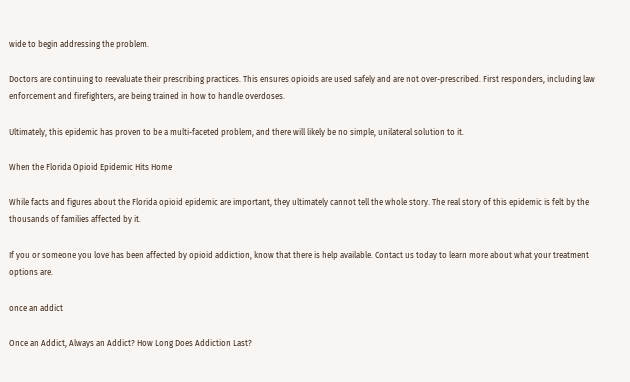wide to begin addressing the problem.

Doctors are continuing to reevaluate their prescribing practices. This ensures opioids are used safely and are not over-prescribed. First responders, including law enforcement and firefighters, are being trained in how to handle overdoses.

Ultimately, this epidemic has proven to be a multi-faceted problem, and there will likely be no simple, unilateral solution to it.

When the Florida Opioid Epidemic Hits Home

While facts and figures about the Florida opioid epidemic are important, they ultimately cannot tell the whole story. The real story of this epidemic is felt by the thousands of families affected by it.

If you or someone you love has been affected by opioid addiction, know that there is help available. Contact us today to learn more about what your treatment options are.

once an addict

Once an Addict, Always an Addict? How Long Does Addiction Last?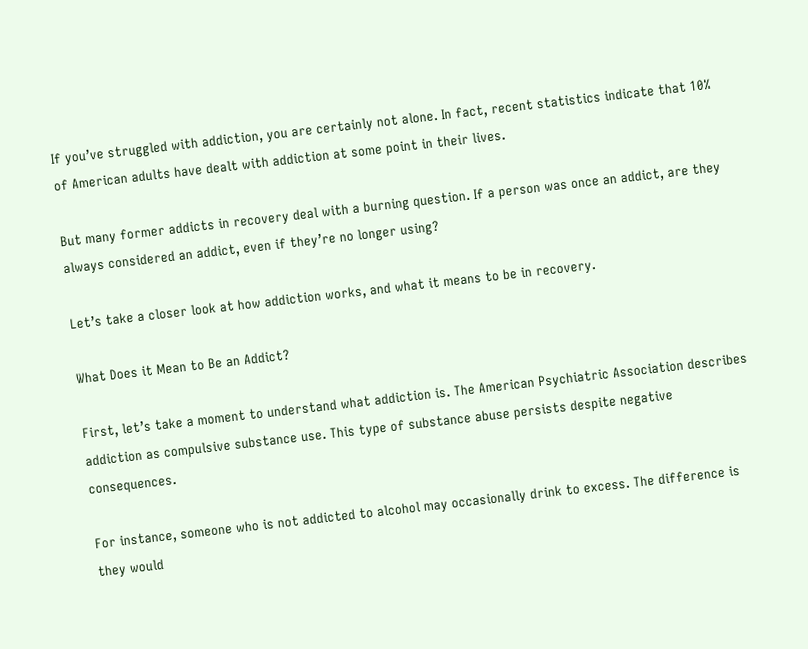If you’ve struggled with addiction, you are certainly not alone. In fact, recent statistics indicate that 10% of American adults have dealt with addiction at some point in their lives.

But many former addicts in recovery deal with a burning question. If a person was once an addict, are they always considered an addict, even if they’re no longer using?

Let’s take a closer look at how addiction works, and what it means to be in recovery.

What Does it Mean to Be an Addict?

First, let’s take a moment to understand what addiction is. The American Psychiatric Association describes addiction as compulsive substance use. This type of substance abuse persists despite negative consequences.

For instance, someone who is not addicted to alcohol may occasionally drink to excess. The difference is they would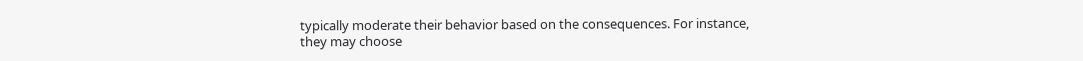typically moderate their behavior based on the consequences. For instance, they may choose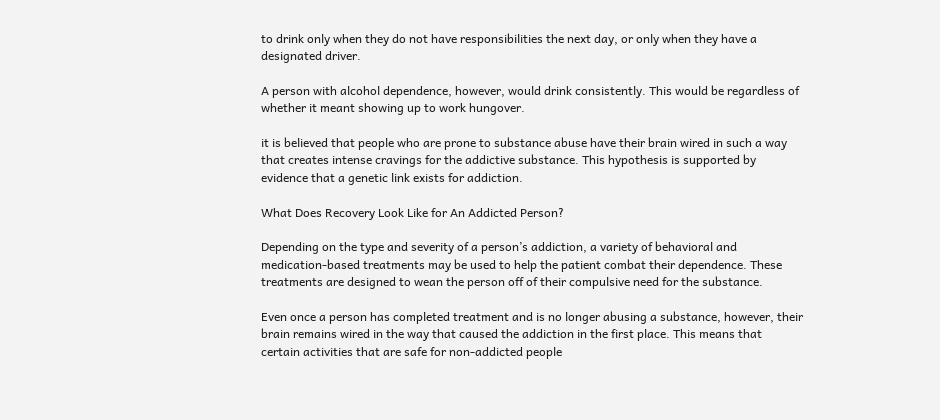to drink only when they do not have responsibilities the next day, or only when they have a designated driver.

A person with alcohol dependence, however, would drink consistently. This would be regardless of whether it meant showing up to work hungover.

it is believed that people who are prone to substance abuse have their brain wired in such a way that creates intense cravings for the addictive substance. This hypothesis is supported by evidence that a genetic link exists for addiction.

What Does Recovery Look Like for An Addicted Person?

Depending on the type and severity of a person’s addiction, a variety of behavioral and medication-based treatments may be used to help the patient combat their dependence. These treatments are designed to wean the person off of their compulsive need for the substance.

Even once a person has completed treatment and is no longer abusing a substance, however, their brain remains wired in the way that caused the addiction in the first place. This means that certain activities that are safe for non-addicted people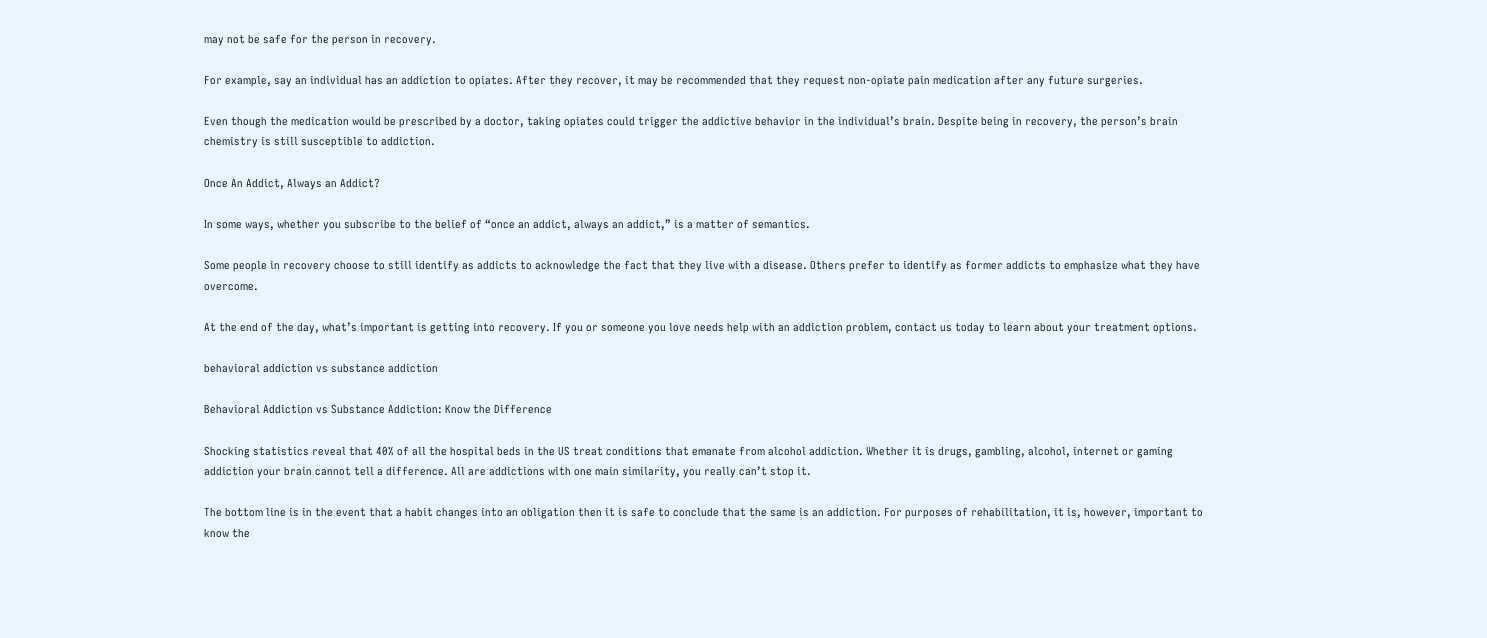may not be safe for the person in recovery.

For example, say an individual has an addiction to opiates. After they recover, it may be recommended that they request non-opiate pain medication after any future surgeries.

Even though the medication would be prescribed by a doctor, taking opiates could trigger the addictive behavior in the individual’s brain. Despite being in recovery, the person’s brain chemistry is still susceptible to addiction.

Once An Addict, Always an Addict?

In some ways, whether you subscribe to the belief of “once an addict, always an addict,” is a matter of semantics.

Some people in recovery choose to still identify as addicts to acknowledge the fact that they live with a disease. Others prefer to identify as former addicts to emphasize what they have overcome.

At the end of the day, what’s important is getting into recovery. If you or someone you love needs help with an addiction problem, contact us today to learn about your treatment options.

behavioral addiction vs substance addiction

Behavioral Addiction vs Substance Addiction: Know the Difference

Shocking statistics reveal that 40% of all the hospital beds in the US treat conditions that emanate from alcohol addiction. Whether it is drugs, gambling, alcohol, internet or gaming addiction your brain cannot tell a difference. All are addictions with one main similarity, you really can’t stop it.

The bottom line is in the event that a habit changes into an obligation then it is safe to conclude that the same is an addiction. For purposes of rehabilitation, it is, however, important to know the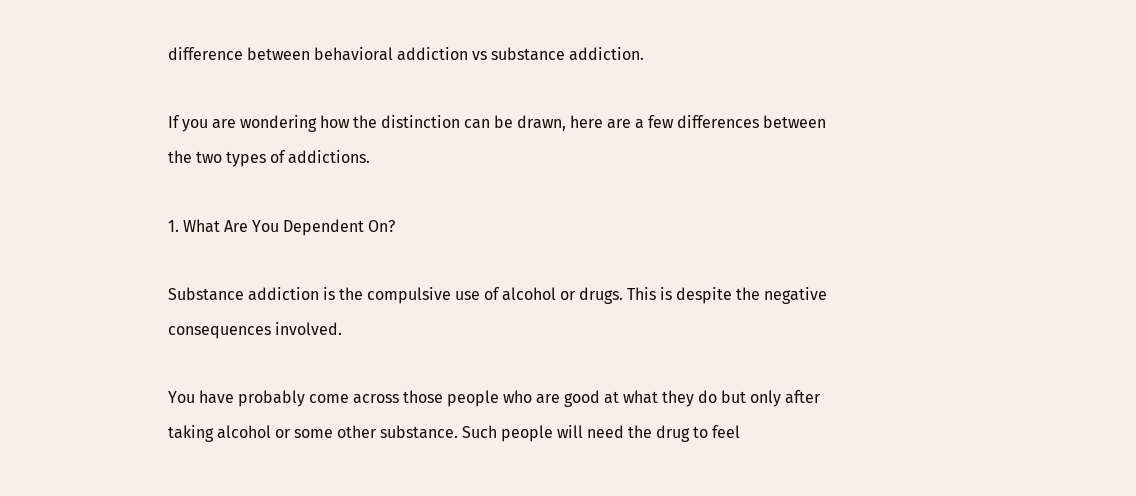difference between behavioral addiction vs substance addiction.

If you are wondering how the distinction can be drawn, here are a few differences between the two types of addictions.

1. What Are You Dependent On?

Substance addiction is the compulsive use of alcohol or drugs. This is despite the negative consequences involved.

You have probably come across those people who are good at what they do but only after taking alcohol or some other substance. Such people will need the drug to feel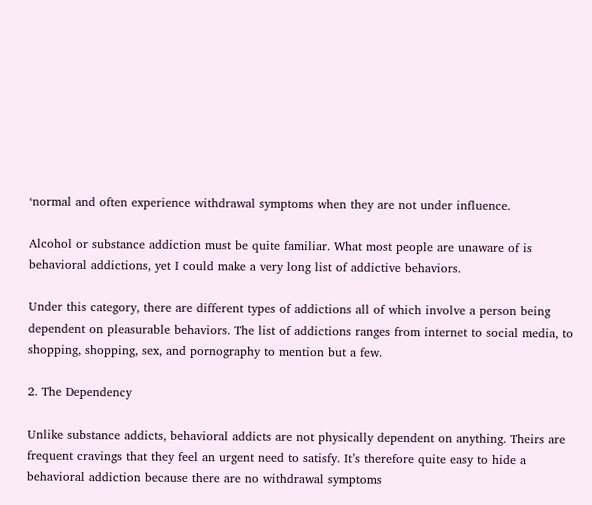‘normal and often experience withdrawal symptoms when they are not under influence.

Alcohol or substance addiction must be quite familiar. What most people are unaware of is behavioral addictions, yet I could make a very long list of addictive behaviors.

Under this category, there are different types of addictions all of which involve a person being dependent on pleasurable behaviors. The list of addictions ranges from internet to social media, to shopping, shopping, sex, and pornography to mention but a few.

2. The Dependency

Unlike substance addicts, behavioral addicts are not physically dependent on anything. Theirs are frequent cravings that they feel an urgent need to satisfy. It’s therefore quite easy to hide a behavioral addiction because there are no withdrawal symptoms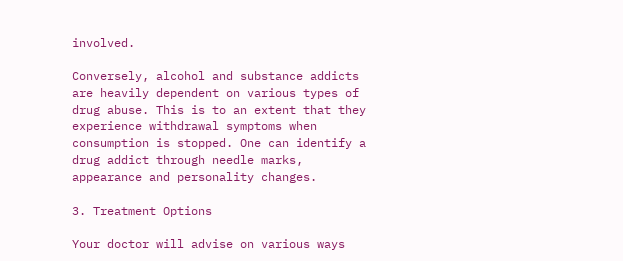involved.

Conversely, alcohol and substance addicts are heavily dependent on various types of drug abuse. This is to an extent that they experience withdrawal symptoms when consumption is stopped. One can identify a drug addict through needle marks, appearance and personality changes.

3. Treatment Options

Your doctor will advise on various ways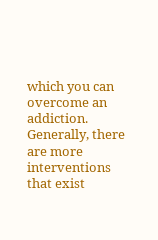which you can overcome an addiction. Generally, there are more interventions that exist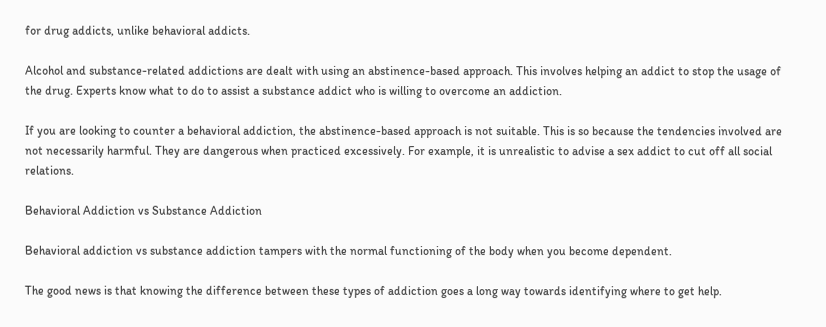for drug addicts, unlike behavioral addicts.

Alcohol and substance-related addictions are dealt with using an abstinence-based approach. This involves helping an addict to stop the usage of the drug. Experts know what to do to assist a substance addict who is willing to overcome an addiction.

If you are looking to counter a behavioral addiction, the abstinence-based approach is not suitable. This is so because the tendencies involved are not necessarily harmful. They are dangerous when practiced excessively. For example, it is unrealistic to advise a sex addict to cut off all social relations.

Behavioral Addiction vs Substance Addiction

Behavioral addiction vs substance addiction tampers with the normal functioning of the body when you become dependent.

The good news is that knowing the difference between these types of addiction goes a long way towards identifying where to get help.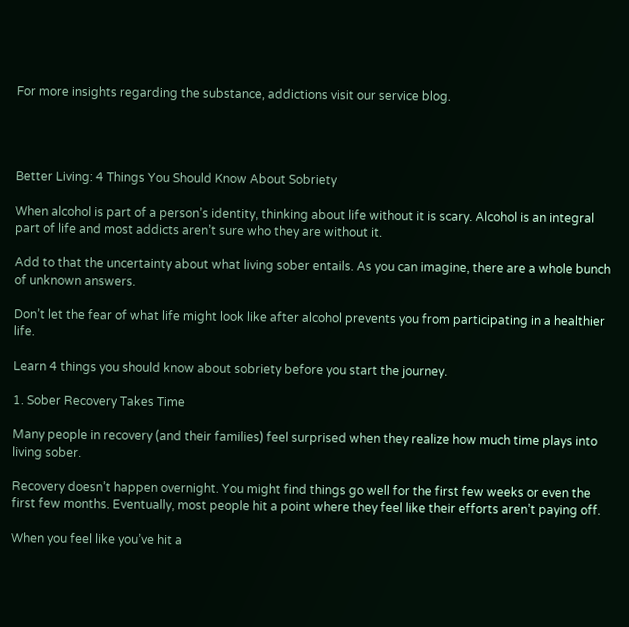For more insights regarding the substance, addictions visit our service blog.




Better Living: 4 Things You Should Know About Sobriety

When alcohol is part of a person’s identity, thinking about life without it is scary. Alcohol is an integral part of life and most addicts aren’t sure who they are without it.

Add to that the uncertainty about what living sober entails. As you can imagine, there are a whole bunch of unknown answers.

Don’t let the fear of what life might look like after alcohol prevents you from participating in a healthier life.

Learn 4 things you should know about sobriety before you start the journey.

1. Sober Recovery Takes Time

Many people in recovery (and their families) feel surprised when they realize how much time plays into living sober.

Recovery doesn’t happen overnight. You might find things go well for the first few weeks or even the first few months. Eventually, most people hit a point where they feel like their efforts aren’t paying off.

When you feel like you’ve hit a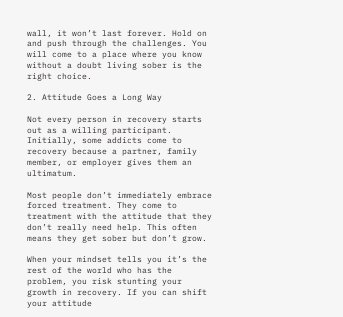wall, it won’t last forever. Hold on and push through the challenges. You will come to a place where you know without a doubt living sober is the right choice.

2. Attitude Goes a Long Way

Not every person in recovery starts out as a willing participant. Initially, some addicts come to recovery because a partner, family member, or employer gives them an ultimatum.

Most people don’t immediately embrace forced treatment. They come to treatment with the attitude that they don’t really need help. This often means they get sober but don’t grow.

When your mindset tells you it’s the rest of the world who has the problem, you risk stunting your growth in recovery. If you can shift your attitude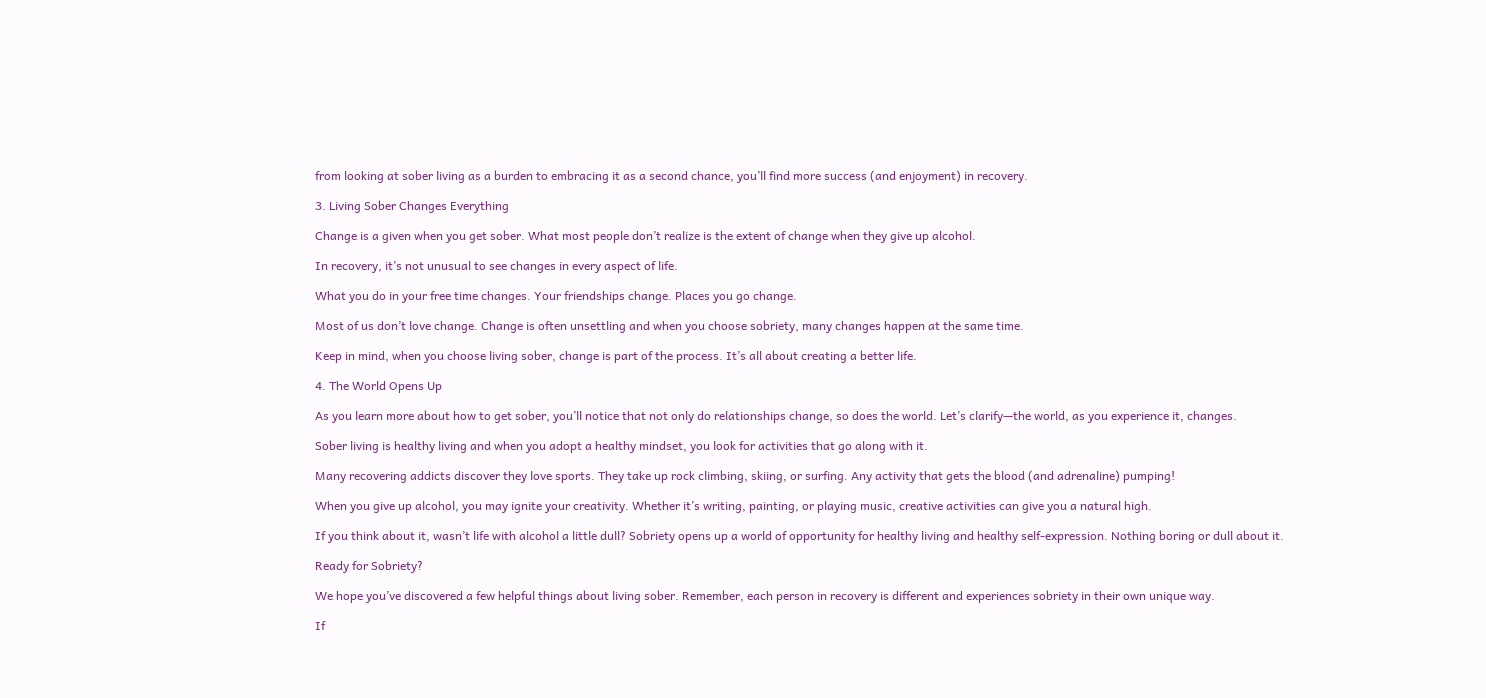from looking at sober living as a burden to embracing it as a second chance, you’ll find more success (and enjoyment) in recovery.

3. Living Sober Changes Everything

Change is a given when you get sober. What most people don’t realize is the extent of change when they give up alcohol.

In recovery, it’s not unusual to see changes in every aspect of life.

What you do in your free time changes. Your friendships change. Places you go change.

Most of us don’t love change. Change is often unsettling and when you choose sobriety, many changes happen at the same time.

Keep in mind, when you choose living sober, change is part of the process. It’s all about creating a better life.

4. The World Opens Up

As you learn more about how to get sober, you’ll notice that not only do relationships change, so does the world. Let’s clarify—the world, as you experience it, changes.

Sober living is healthy living and when you adopt a healthy mindset, you look for activities that go along with it.

Many recovering addicts discover they love sports. They take up rock climbing, skiing, or surfing. Any activity that gets the blood (and adrenaline) pumping!

When you give up alcohol, you may ignite your creativity. Whether it’s writing, painting, or playing music, creative activities can give you a natural high.

If you think about it, wasn’t life with alcohol a little dull? Sobriety opens up a world of opportunity for healthy living and healthy self-expression. Nothing boring or dull about it.

Ready for Sobriety?

We hope you’ve discovered a few helpful things about living sober. Remember, each person in recovery is different and experiences sobriety in their own unique way.

If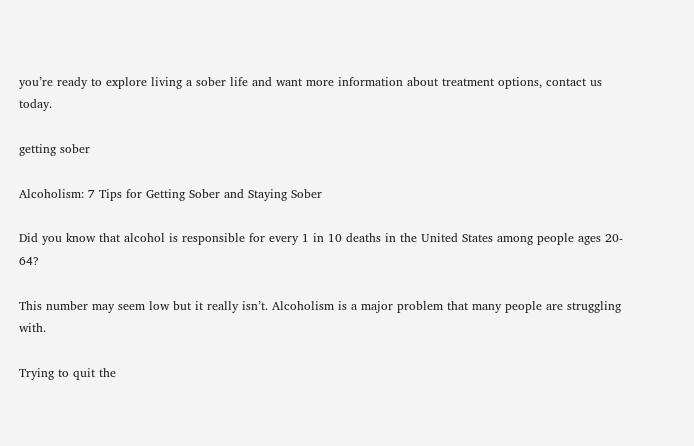you’re ready to explore living a sober life and want more information about treatment options, contact us today.

getting sober

Alcoholism: 7 Tips for Getting Sober and Staying Sober

Did you know that alcohol is responsible for every 1 in 10 deaths in the United States among people ages 20- 64?

This number may seem low but it really isn’t. Alcoholism is a major problem that many people are struggling with.

Trying to quit the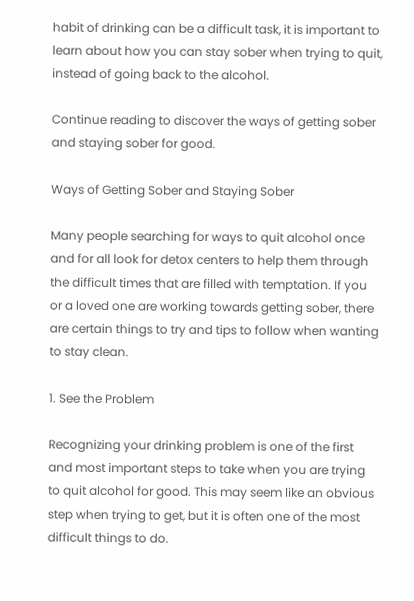habit of drinking can be a difficult task, it is important to learn about how you can stay sober when trying to quit, instead of going back to the alcohol.

Continue reading to discover the ways of getting sober and staying sober for good.

Ways of Getting Sober and Staying Sober

Many people searching for ways to quit alcohol once and for all look for detox centers to help them through the difficult times that are filled with temptation. If you or a loved one are working towards getting sober, there are certain things to try and tips to follow when wanting to stay clean.

1. See the Problem

Recognizing your drinking problem is one of the first and most important steps to take when you are trying to quit alcohol for good. This may seem like an obvious step when trying to get, but it is often one of the most difficult things to do.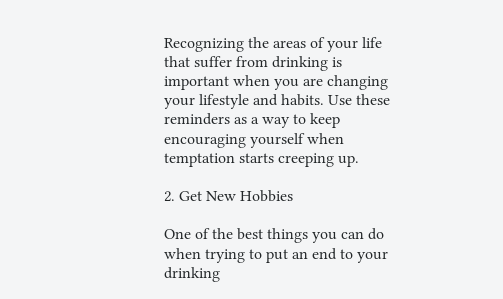Recognizing the areas of your life that suffer from drinking is important when you are changing your lifestyle and habits. Use these reminders as a way to keep encouraging yourself when temptation starts creeping up.

2. Get New Hobbies

One of the best things you can do when trying to put an end to your drinking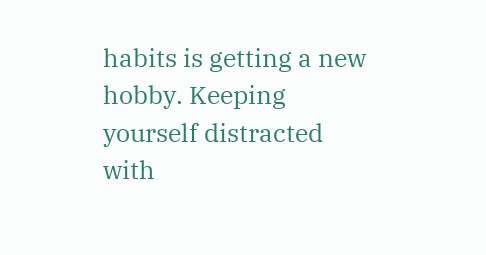habits is getting a new hobby. Keeping yourself distracted with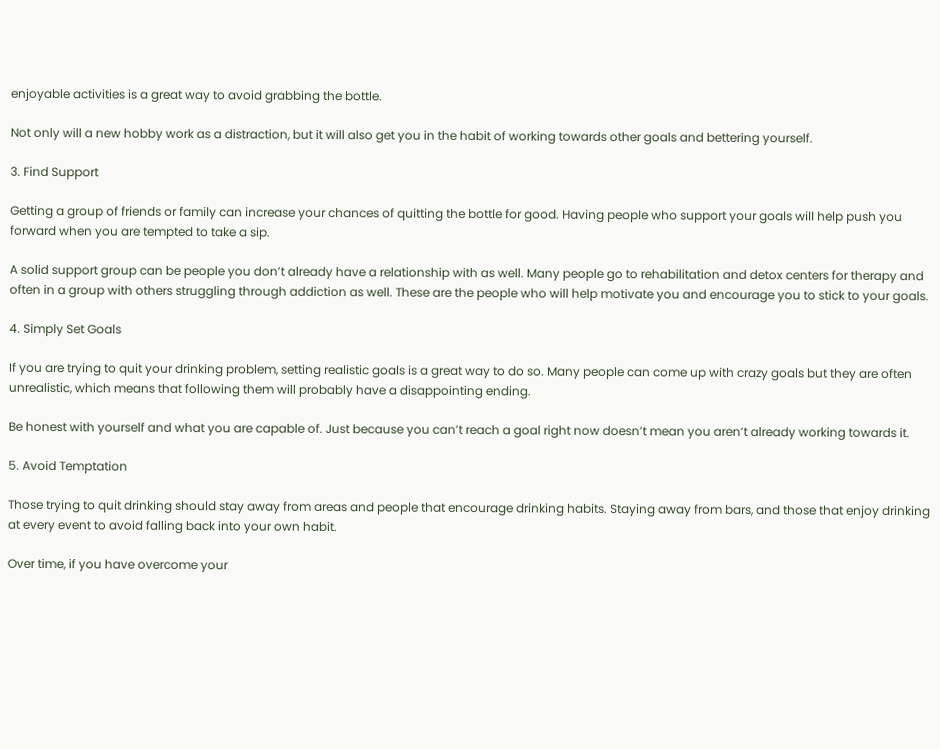enjoyable activities is a great way to avoid grabbing the bottle.

Not only will a new hobby work as a distraction, but it will also get you in the habit of working towards other goals and bettering yourself.

3. Find Support

Getting a group of friends or family can increase your chances of quitting the bottle for good. Having people who support your goals will help push you forward when you are tempted to take a sip.

A solid support group can be people you don’t already have a relationship with as well. Many people go to rehabilitation and detox centers for therapy and often in a group with others struggling through addiction as well. These are the people who will help motivate you and encourage you to stick to your goals.

4. Simply Set Goals

If you are trying to quit your drinking problem, setting realistic goals is a great way to do so. Many people can come up with crazy goals but they are often unrealistic, which means that following them will probably have a disappointing ending.

Be honest with yourself and what you are capable of. Just because you can’t reach a goal right now doesn’t mean you aren’t already working towards it.

5. Avoid Temptation

Those trying to quit drinking should stay away from areas and people that encourage drinking habits. Staying away from bars, and those that enjoy drinking at every event to avoid falling back into your own habit.

Over time, if you have overcome your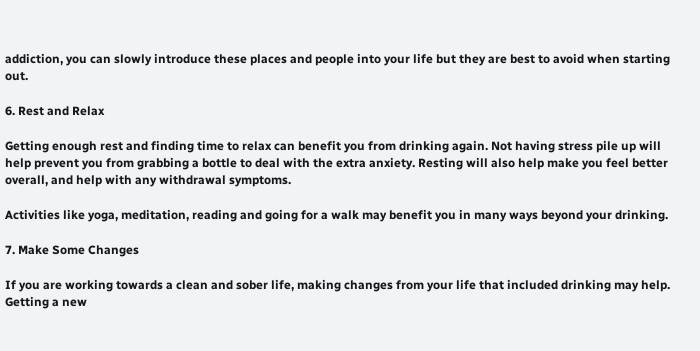addiction, you can slowly introduce these places and people into your life but they are best to avoid when starting out.

6. Rest and Relax

Getting enough rest and finding time to relax can benefit you from drinking again. Not having stress pile up will help prevent you from grabbing a bottle to deal with the extra anxiety. Resting will also help make you feel better overall, and help with any withdrawal symptoms.

Activities like yoga, meditation, reading and going for a walk may benefit you in many ways beyond your drinking.

7. Make Some Changes

If you are working towards a clean and sober life, making changes from your life that included drinking may help. Getting a new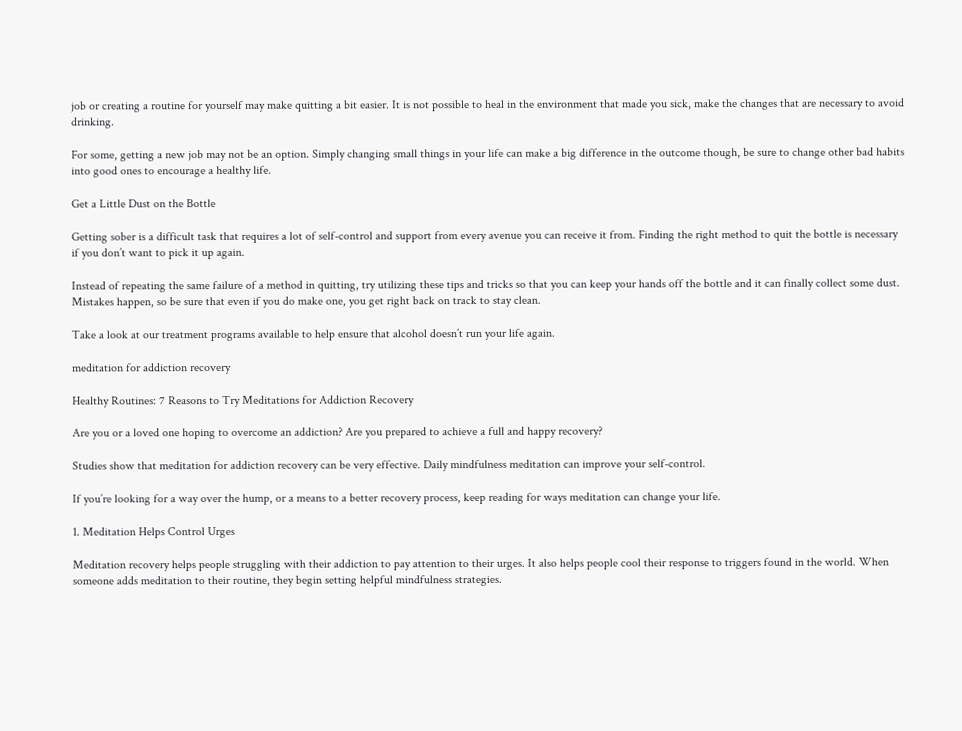job or creating a routine for yourself may make quitting a bit easier. It is not possible to heal in the environment that made you sick, make the changes that are necessary to avoid drinking.

For some, getting a new job may not be an option. Simply changing small things in your life can make a big difference in the outcome though, be sure to change other bad habits into good ones to encourage a healthy life.

Get a Little Dust on the Bottle

Getting sober is a difficult task that requires a lot of self-control and support from every avenue you can receive it from. Finding the right method to quit the bottle is necessary if you don’t want to pick it up again.

Instead of repeating the same failure of a method in quitting, try utilizing these tips and tricks so that you can keep your hands off the bottle and it can finally collect some dust. Mistakes happen, so be sure that even if you do make one, you get right back on track to stay clean.

Take a look at our treatment programs available to help ensure that alcohol doesn’t run your life again.

meditation for addiction recovery

Healthy Routines: 7 Reasons to Try Meditations for Addiction Recovery

Are you or a loved one hoping to overcome an addiction? Are you prepared to achieve a full and happy recovery?

Studies show that meditation for addiction recovery can be very effective. Daily mindfulness meditation can improve your self-control.

If you’re looking for a way over the hump, or a means to a better recovery process, keep reading for ways meditation can change your life.

1. Meditation Helps Control Urges

Meditation recovery helps people struggling with their addiction to pay attention to their urges. It also helps people cool their response to triggers found in the world. When someone adds meditation to their routine, they begin setting helpful mindfulness strategies.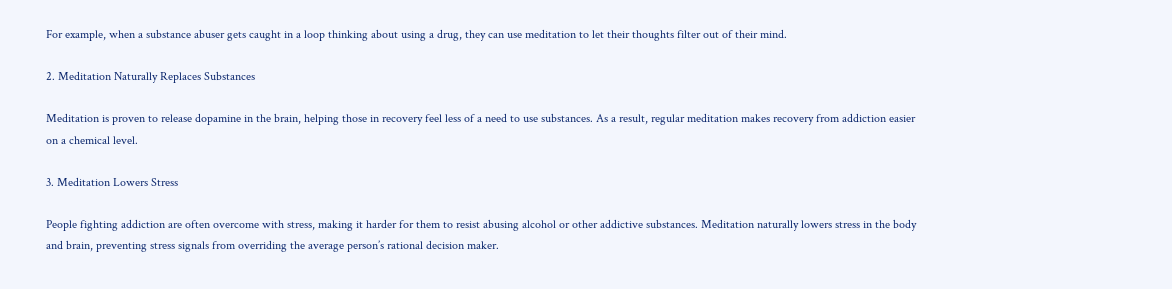For example, when a substance abuser gets caught in a loop thinking about using a drug, they can use meditation to let their thoughts filter out of their mind.

2. Meditation Naturally Replaces Substances

Meditation is proven to release dopamine in the brain, helping those in recovery feel less of a need to use substances. As a result, regular meditation makes recovery from addiction easier on a chemical level.

3. Meditation Lowers Stress

People fighting addiction are often overcome with stress, making it harder for them to resist abusing alcohol or other addictive substances. Meditation naturally lowers stress in the body and brain, preventing stress signals from overriding the average person’s rational decision maker.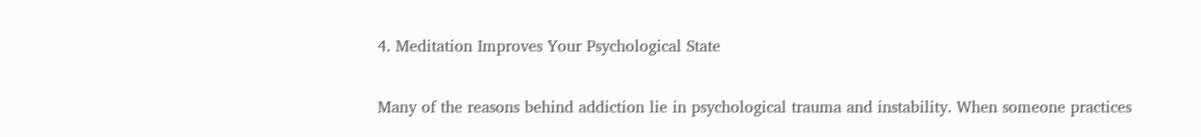4. Meditation Improves Your Psychological State

Many of the reasons behind addiction lie in psychological trauma and instability. When someone practices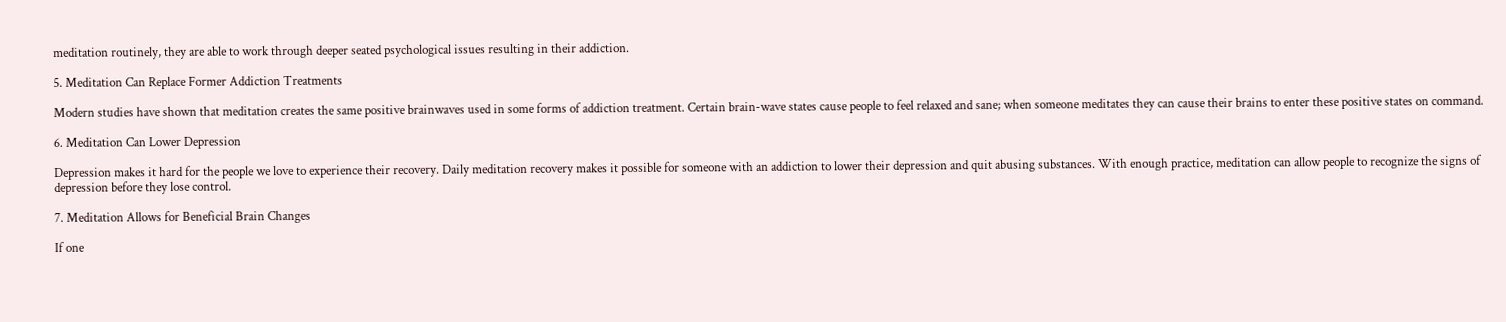meditation routinely, they are able to work through deeper seated psychological issues resulting in their addiction.

5. Meditation Can Replace Former Addiction Treatments

Modern studies have shown that meditation creates the same positive brainwaves used in some forms of addiction treatment. Certain brain-wave states cause people to feel relaxed and sane; when someone meditates they can cause their brains to enter these positive states on command.

6. Meditation Can Lower Depression

Depression makes it hard for the people we love to experience their recovery. Daily meditation recovery makes it possible for someone with an addiction to lower their depression and quit abusing substances. With enough practice, meditation can allow people to recognize the signs of depression before they lose control.

7. Meditation Allows for Beneficial Brain Changes

If one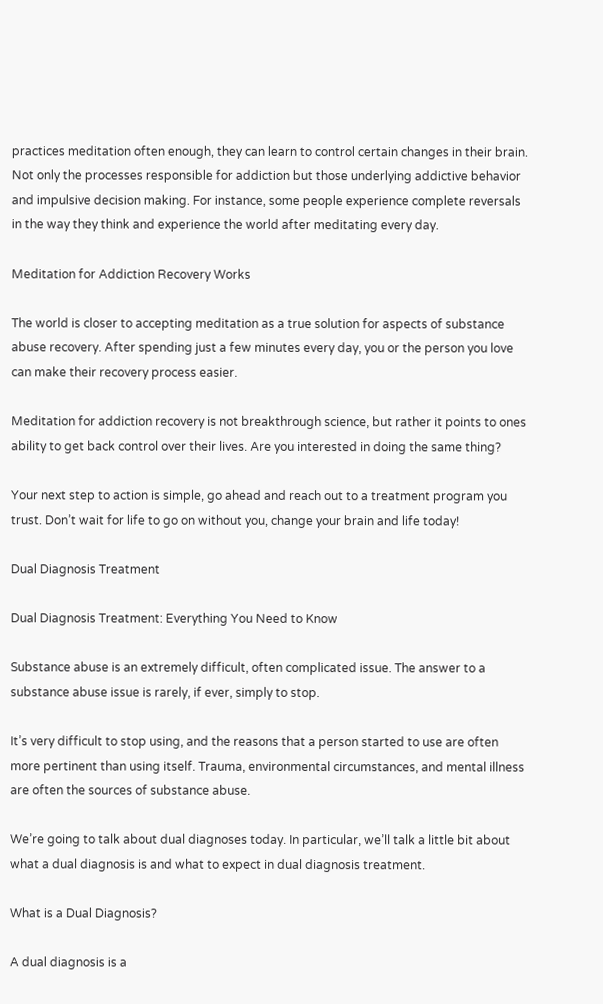practices meditation often enough, they can learn to control certain changes in their brain. Not only the processes responsible for addiction but those underlying addictive behavior and impulsive decision making. For instance, some people experience complete reversals in the way they think and experience the world after meditating every day.

Meditation for Addiction Recovery Works

The world is closer to accepting meditation as a true solution for aspects of substance abuse recovery. After spending just a few minutes every day, you or the person you love can make their recovery process easier.

Meditation for addiction recovery is not breakthrough science, but rather it points to ones ability to get back control over their lives. Are you interested in doing the same thing?

Your next step to action is simple, go ahead and reach out to a treatment program you trust. Don’t wait for life to go on without you, change your brain and life today!

Dual Diagnosis Treatment

Dual Diagnosis Treatment: Everything You Need to Know

Substance abuse is an extremely difficult, often complicated issue. The answer to a substance abuse issue is rarely, if ever, simply to stop.

It’s very difficult to stop using, and the reasons that a person started to use are often more pertinent than using itself. Trauma, environmental circumstances, and mental illness are often the sources of substance abuse.

We’re going to talk about dual diagnoses today. In particular, we’ll talk a little bit about what a dual diagnosis is and what to expect in dual diagnosis treatment.

What is a Dual Diagnosis?

A dual diagnosis is a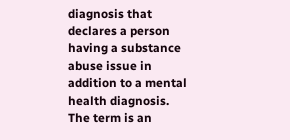diagnosis that declares a person having a substance abuse issue in addition to a mental health diagnosis. The term is an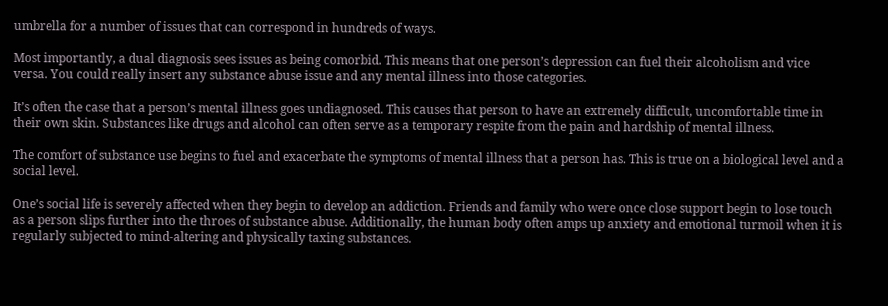umbrella for a number of issues that can correspond in hundreds of ways.

Most importantly, a dual diagnosis sees issues as being comorbid. This means that one person’s depression can fuel their alcoholism and vice versa. You could really insert any substance abuse issue and any mental illness into those categories.

It’s often the case that a person’s mental illness goes undiagnosed. This causes that person to have an extremely difficult, uncomfortable time in their own skin. Substances like drugs and alcohol can often serve as a temporary respite from the pain and hardship of mental illness.

The comfort of substance use begins to fuel and exacerbate the symptoms of mental illness that a person has. This is true on a biological level and a social level.

One’s social life is severely affected when they begin to develop an addiction. Friends and family who were once close support begin to lose touch as a person slips further into the throes of substance abuse. Additionally, the human body often amps up anxiety and emotional turmoil when it is regularly subjected to mind-altering and physically taxing substances.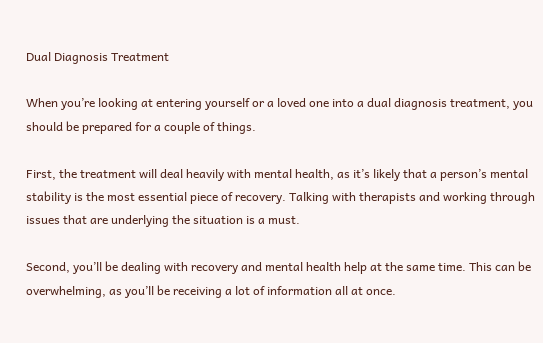Dual Diagnosis Treatment

When you’re looking at entering yourself or a loved one into a dual diagnosis treatment, you should be prepared for a couple of things.

First, the treatment will deal heavily with mental health, as it’s likely that a person’s mental stability is the most essential piece of recovery. Talking with therapists and working through issues that are underlying the situation is a must.

Second, you’ll be dealing with recovery and mental health help at the same time. This can be overwhelming, as you’ll be receiving a lot of information all at once.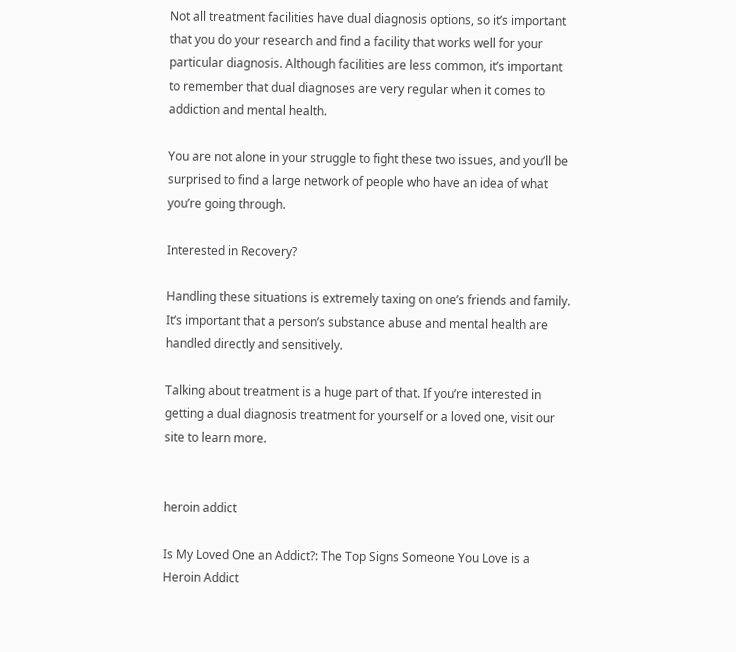Not all treatment facilities have dual diagnosis options, so it’s important that you do your research and find a facility that works well for your particular diagnosis. Although facilities are less common, it’s important to remember that dual diagnoses are very regular when it comes to addiction and mental health.

You are not alone in your struggle to fight these two issues, and you’ll be surprised to find a large network of people who have an idea of what you’re going through.

Interested in Recovery?

Handling these situations is extremely taxing on one’s friends and family. It’s important that a person’s substance abuse and mental health are handled directly and sensitively.

Talking about treatment is a huge part of that. If you’re interested in getting a dual diagnosis treatment for yourself or a loved one, visit our site to learn more.


heroin addict

Is My Loved One an Addict?: The Top Signs Someone You Love is a Heroin Addict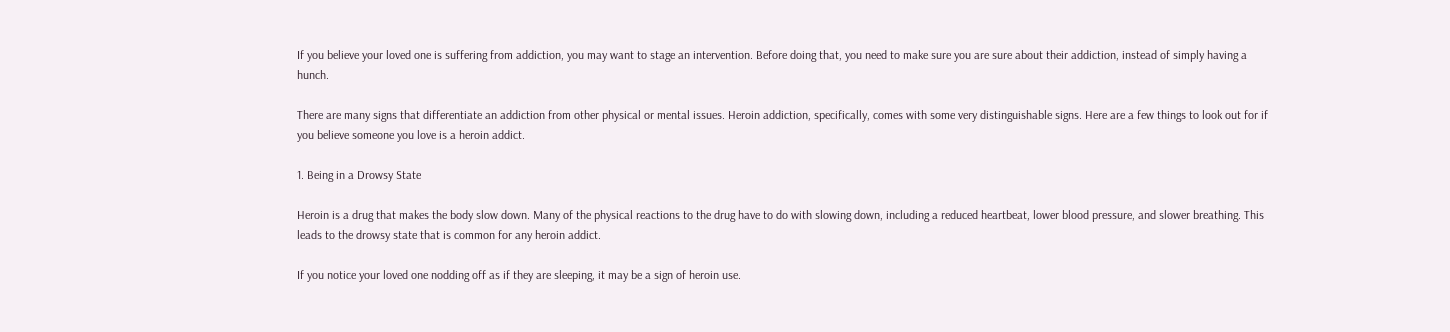If you believe your loved one is suffering from addiction, you may want to stage an intervention. Before doing that, you need to make sure you are sure about their addiction, instead of simply having a hunch.

There are many signs that differentiate an addiction from other physical or mental issues. Heroin addiction, specifically, comes with some very distinguishable signs. Here are a few things to look out for if you believe someone you love is a heroin addict.

1. Being in a Drowsy State

Heroin is a drug that makes the body slow down. Many of the physical reactions to the drug have to do with slowing down, including a reduced heartbeat, lower blood pressure, and slower breathing. This leads to the drowsy state that is common for any heroin addict.

If you notice your loved one nodding off as if they are sleeping, it may be a sign of heroin use.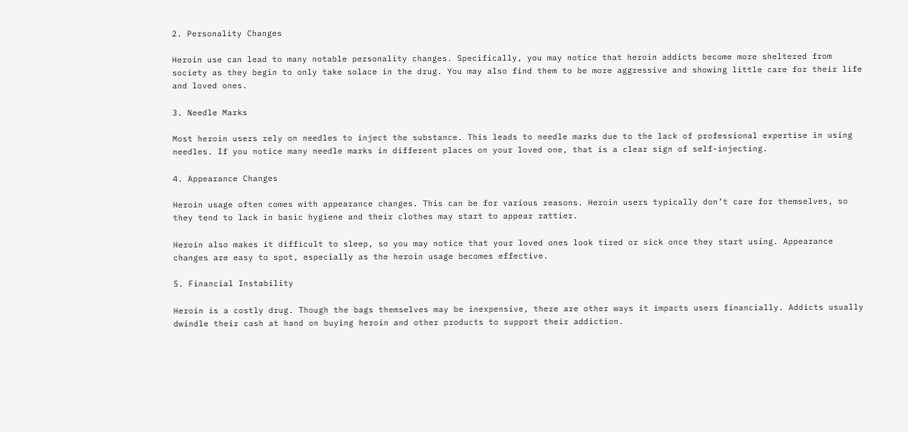2. Personality Changes

Heroin use can lead to many notable personality changes. Specifically, you may notice that heroin addicts become more sheltered from society as they begin to only take solace in the drug. You may also find them to be more aggressive and showing little care for their life and loved ones.

3. Needle Marks

Most heroin users rely on needles to inject the substance. This leads to needle marks due to the lack of professional expertise in using needles. If you notice many needle marks in different places on your loved one, that is a clear sign of self-injecting.

4. Appearance Changes

Heroin usage often comes with appearance changes. This can be for various reasons. Heroin users typically don’t care for themselves, so they tend to lack in basic hygiene and their clothes may start to appear rattier.

Heroin also makes it difficult to sleep, so you may notice that your loved ones look tired or sick once they start using. Appearance changes are easy to spot, especially as the heroin usage becomes effective.

5. Financial Instability

Heroin is a costly drug. Though the bags themselves may be inexpensive, there are other ways it impacts users financially. Addicts usually dwindle their cash at hand on buying heroin and other products to support their addiction.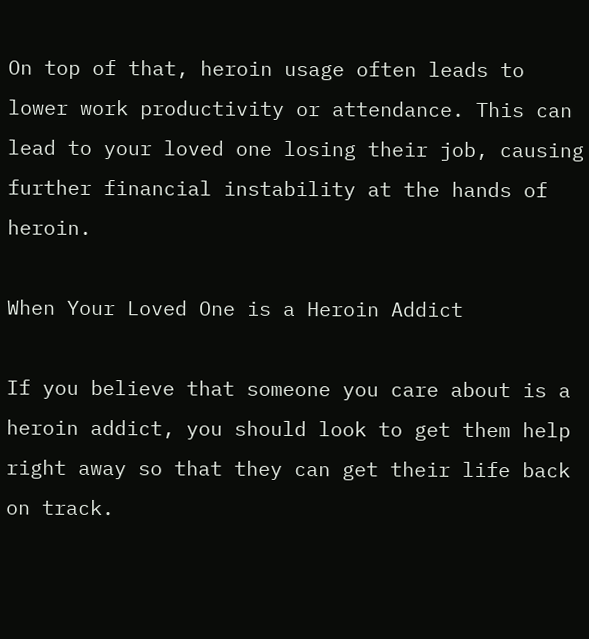On top of that, heroin usage often leads to lower work productivity or attendance. This can lead to your loved one losing their job, causing further financial instability at the hands of heroin.

When Your Loved One is a Heroin Addict

If you believe that someone you care about is a heroin addict, you should look to get them help right away so that they can get their life back on track.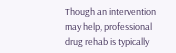Though an intervention may help, professional drug rehab is typically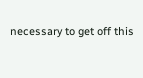necessary to get off this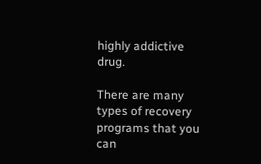highly addictive drug.

There are many types of recovery programs that you can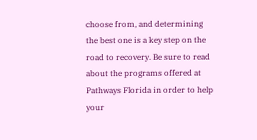choose from, and determining the best one is a key step on the road to recovery. Be sure to read about the programs offered at Pathways Florida in order to help your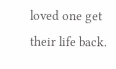loved one get their life back.